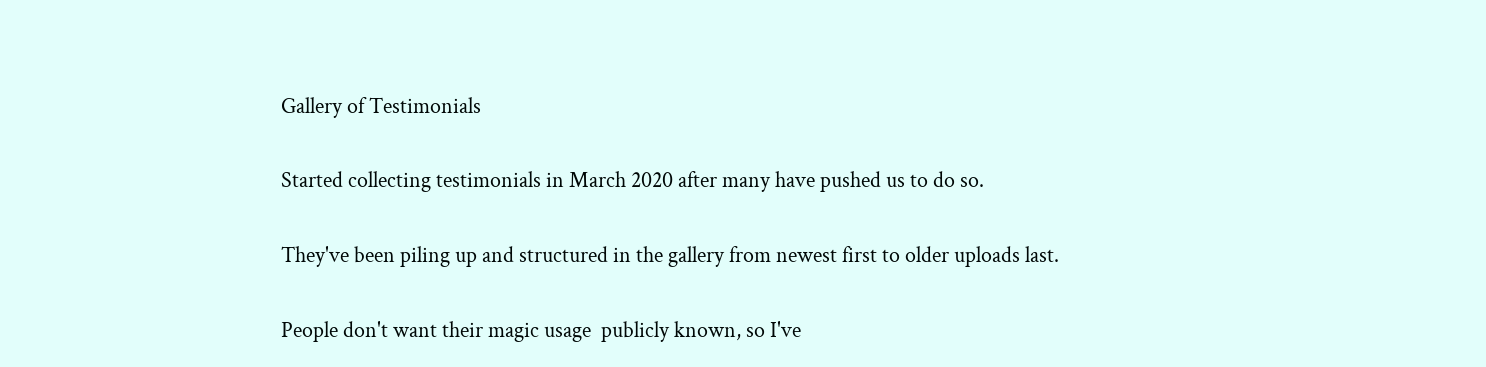Gallery of Testimonials

Started collecting testimonials in March 2020 after many have pushed us to do so.

They've been piling up and structured in the gallery from newest first to older uploads last.

People don't want their magic usage  publicly known, so I've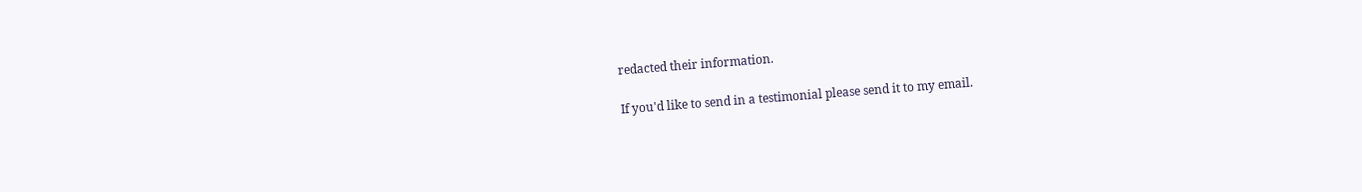redacted their information.

If you'd like to send in a testimonial please send it to my email.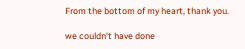From the bottom of my heart, thank you.

we couldn't have done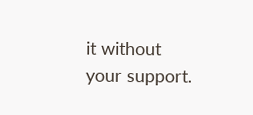it without your support.